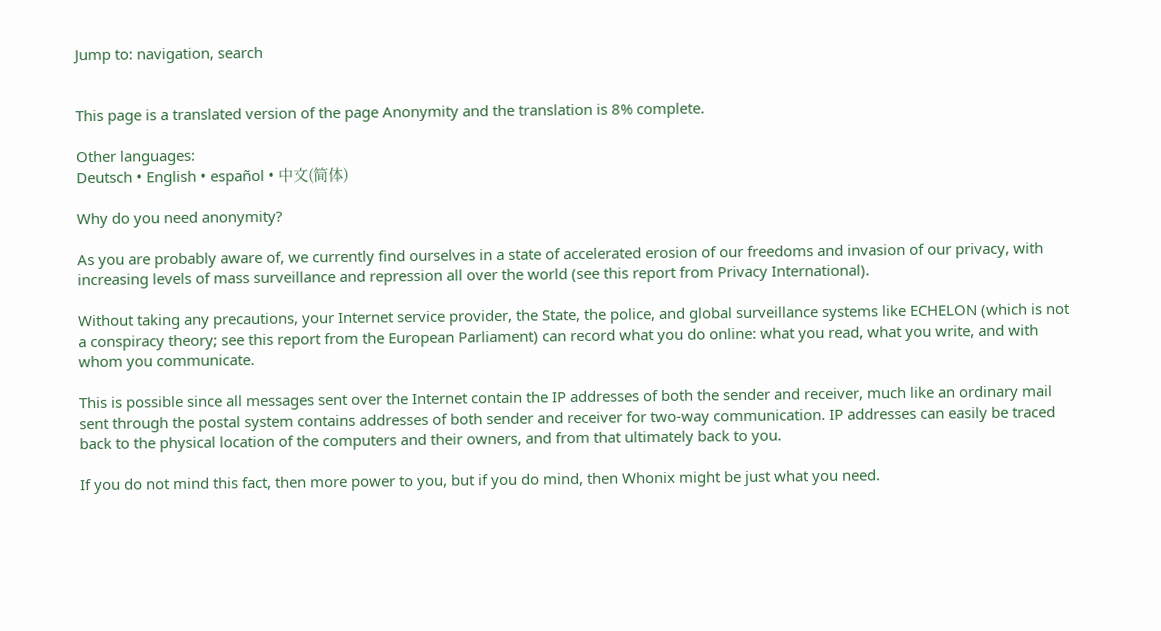Jump to: navigation, search


This page is a translated version of the page Anonymity and the translation is 8% complete.

Other languages:
Deutsch • English • español • 中文(简体)

Why do you need anonymity?

As you are probably aware of, we currently find ourselves in a state of accelerated erosion of our freedoms and invasion of our privacy, with increasing levels of mass surveillance and repression all over the world (see this report from Privacy International).

Without taking any precautions, your Internet service provider, the State, the police, and global surveillance systems like ECHELON (which is not a conspiracy theory; see this report from the European Parliament) can record what you do online: what you read, what you write, and with whom you communicate.

This is possible since all messages sent over the Internet contain the IP addresses of both the sender and receiver, much like an ordinary mail sent through the postal system contains addresses of both sender and receiver for two-way communication. IP addresses can easily be traced back to the physical location of the computers and their owners, and from that ultimately back to you.

If you do not mind this fact, then more power to you, but if you do mind, then Whonix might be just what you need.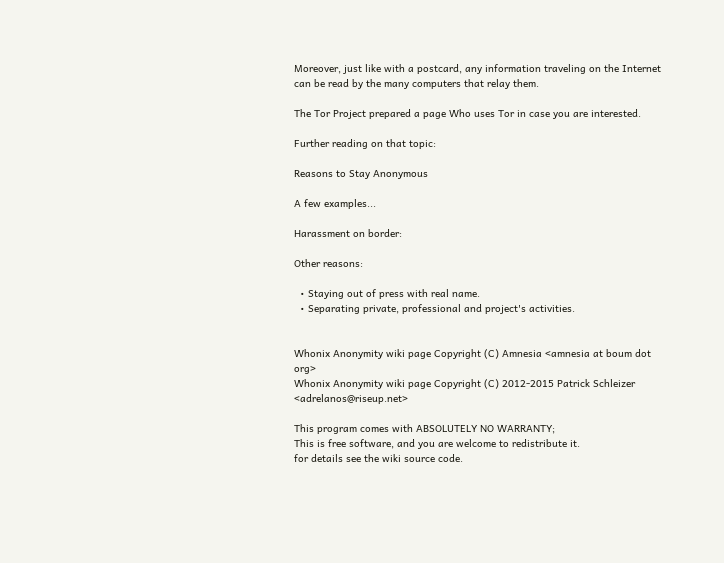Moreover, just like with a postcard, any information traveling on the Internet can be read by the many computers that relay them.

The Tor Project prepared a page Who uses Tor in case you are interested.

Further reading on that topic:

Reasons to Stay Anonymous

A few examples...

Harassment on border:

Other reasons:

  • Staying out of press with real name.
  • Separating private, professional and project's activities.


Whonix Anonymity wiki page Copyright (C) Amnesia <amnesia at boum dot org>
Whonix Anonymity wiki page Copyright (C) 2012-2015 Patrick Schleizer <adrelanos@riseup.net>

This program comes with ABSOLUTELY NO WARRANTY;
This is free software, and you are welcome to redistribute it.
for details see the wiki source code.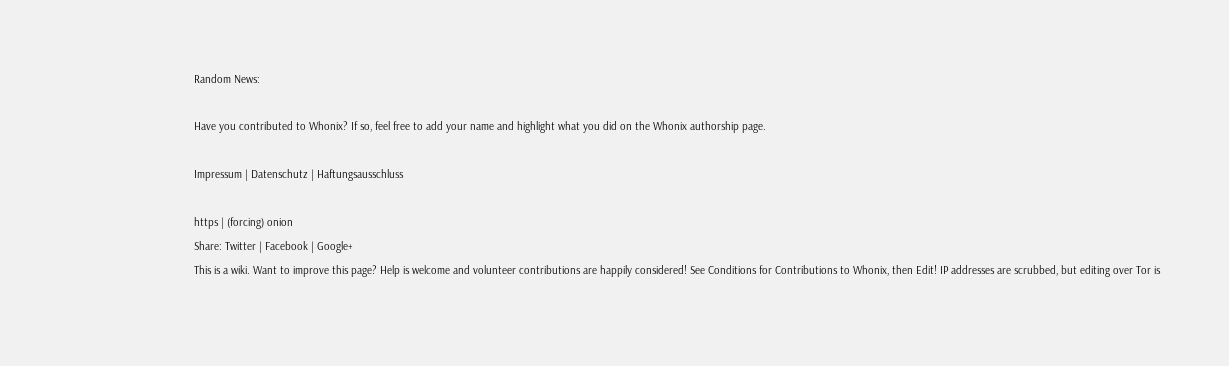Random News:

Have you contributed to Whonix? If so, feel free to add your name and highlight what you did on the Whonix authorship page.

Impressum | Datenschutz | Haftungsausschluss

https | (forcing) onion
Share: Twitter | Facebook | Google+
This is a wiki. Want to improve this page? Help is welcome and volunteer contributions are happily considered! See Conditions for Contributions to Whonix, then Edit! IP addresses are scrubbed, but editing over Tor is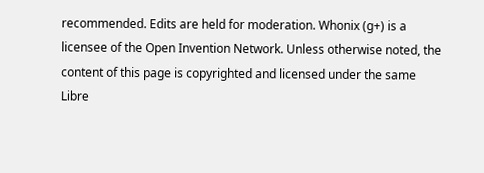recommended. Edits are held for moderation. Whonix (g+) is a licensee of the Open Invention Network. Unless otherwise noted, the content of this page is copyrighted and licensed under the same Libre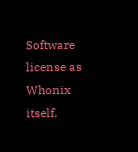Software license as Whonix itself.